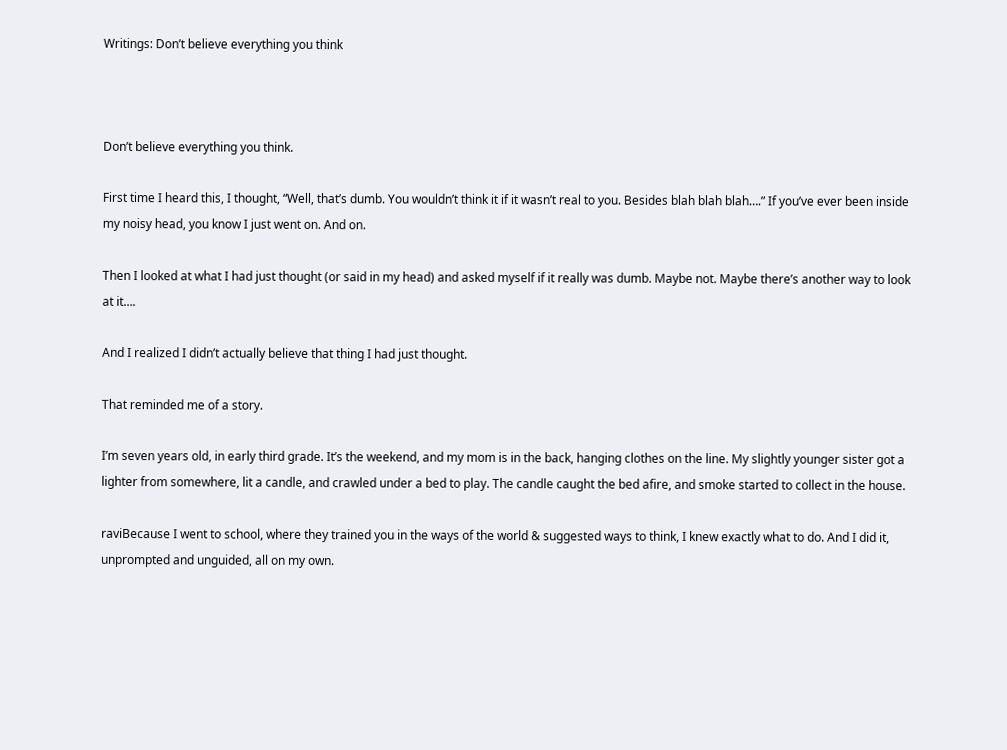Writings: Don’t believe everything you think



Don’t believe everything you think.

First time I heard this, I thought, “Well, that’s dumb. You wouldn’t think it if it wasn’t real to you. Besides blah blah blah….” If you’ve ever been inside my noisy head, you know I just went on. And on.

Then I looked at what I had just thought (or said in my head) and asked myself if it really was dumb. Maybe not. Maybe there’s another way to look at it….

And I realized I didn’t actually believe that thing I had just thought.

That reminded me of a story.

I’m seven years old, in early third grade. It’s the weekend, and my mom is in the back, hanging clothes on the line. My slightly younger sister got a lighter from somewhere, lit a candle, and crawled under a bed to play. The candle caught the bed afire, and smoke started to collect in the house.

raviBecause I went to school, where they trained you in the ways of the world & suggested ways to think, I knew exactly what to do. And I did it, unprompted and unguided, all on my own.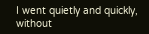I went quietly and quickly, without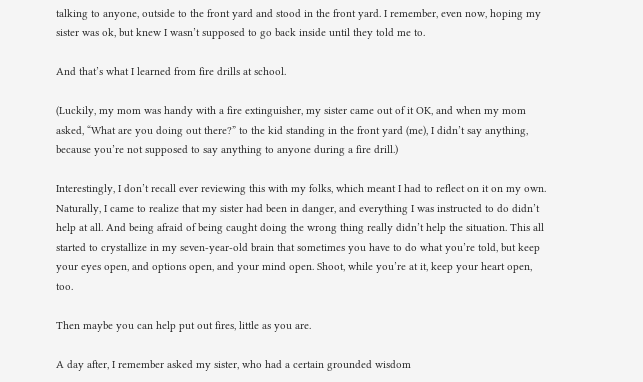talking to anyone, outside to the front yard and stood in the front yard. I remember, even now, hoping my sister was ok, but knew I wasn’t supposed to go back inside until they told me to.

And that’s what I learned from fire drills at school.

(Luckily, my mom was handy with a fire extinguisher, my sister came out of it OK, and when my mom asked, “What are you doing out there?” to the kid standing in the front yard (me), I didn’t say anything, because you’re not supposed to say anything to anyone during a fire drill.)

Interestingly, I don’t recall ever reviewing this with my folks, which meant I had to reflect on it on my own. Naturally, I came to realize that my sister had been in danger, and everything I was instructed to do didn’t help at all. And being afraid of being caught doing the wrong thing really didn’t help the situation. This all started to crystallize in my seven-year-old brain that sometimes you have to do what you’re told, but keep your eyes open, and options open, and your mind open. Shoot, while you’re at it, keep your heart open, too.

Then maybe you can help put out fires, little as you are.

A day after, I remember asked my sister, who had a certain grounded wisdom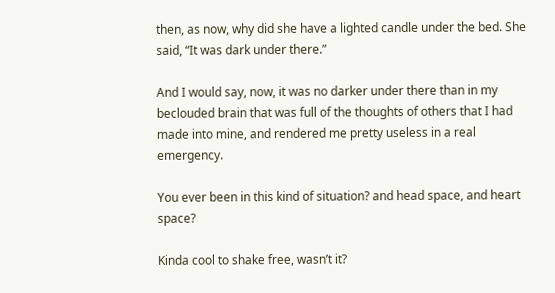then, as now, why did she have a lighted candle under the bed. She said, “It was dark under there.”

And I would say, now, it was no darker under there than in my beclouded brain that was full of the thoughts of others that I had made into mine, and rendered me pretty useless in a real emergency.

You ever been in this kind of situation? and head space, and heart space?

Kinda cool to shake free, wasn’t it?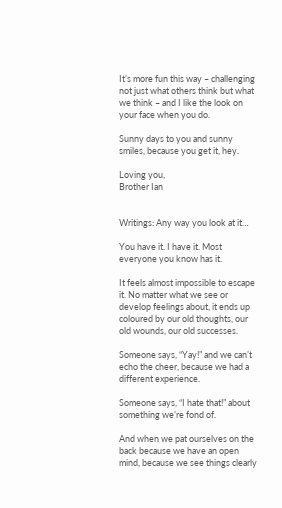It’s more fun this way – challenging not just what others think but what we think – and I like the look on your face when you do.

Sunny days to you and sunny smiles, because you get it, hey.

Loving you,
Brother Ian


Writings: Any way you look at it…

You have it. I have it. Most everyone you know has it.

It feels almost impossible to escape it. No matter what we see or develop feelings about, it ends up coloured by our old thoughts, our old wounds, our old successes.

Someone says, “Yay!” and we can’t echo the cheer, because we had a different experience.

Someone says, “I hate that!” about something we’re fond of.

And when we pat ourselves on the back because we have an open mind, because we see things clearly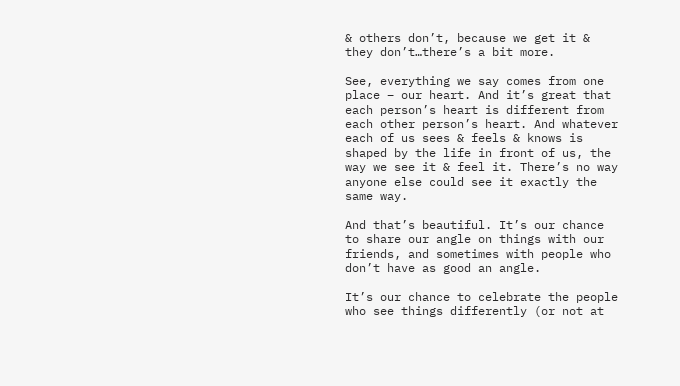& others don’t, because we get it & they don’t…there’s a bit more.

See, everything we say comes from one place – our heart. And it’s great that each person’s heart is different from each other person’s heart. And whatever each of us sees & feels & knows is shaped by the life in front of us, the way we see it & feel it. There’s no way anyone else could see it exactly the same way.

And that’s beautiful. It’s our chance to share our angle on things with our friends, and sometimes with people who don’t have as good an angle.

It’s our chance to celebrate the people who see things differently (or not at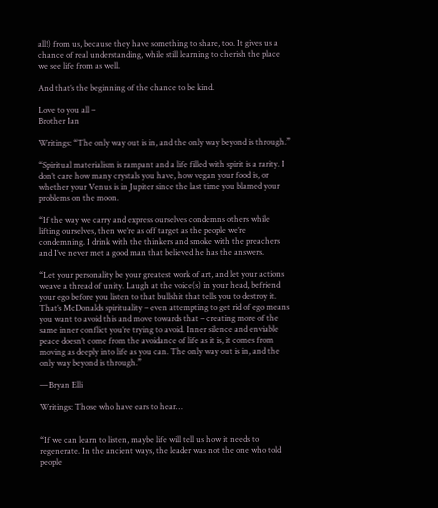all!) from us, because they have something to share, too. It gives us a chance of real understanding, while still learning to cherish the place we see life from as well.

And that’s the beginning of the chance to be kind.

Love to you all –
Brother Ian

Writings: “The only way out is in, and the only way beyond is through.”

“Spiritual materialism is rampant and a life filled with spirit is a rarity. I don’t care how many crystals you have, how vegan your food is, or whether your Venus is in Jupiter since the last time you blamed your problems on the moon.

“If the way we carry and express ourselves condemns others while lifting ourselves, then we’re as off target as the people we’re condemning. I drink with the thinkers and smoke with the preachers and I’ve never met a good man that believed he has the answers.

“Let your personality be your greatest work of art, and let your actions weave a thread of unity. Laugh at the voice(s) in your head, befriend your ego before you listen to that bullshit that tells you to destroy it. That’s McDonalds spirituality – even attempting to get rid of ego means you want to avoid this and move towards that – creating more of the same inner conflict you’re trying to avoid. Inner silence and enviable peace doesn’t come from the avoidance of life as it is, it comes from moving as deeply into life as you can. The only way out is in, and the only way beyond is through.”

—Bryan Elli

Writings: Those who have ears to hear…


“If we can learn to listen, maybe life will tell us how it needs to regenerate. In the ancient ways, the leader was not the one who told people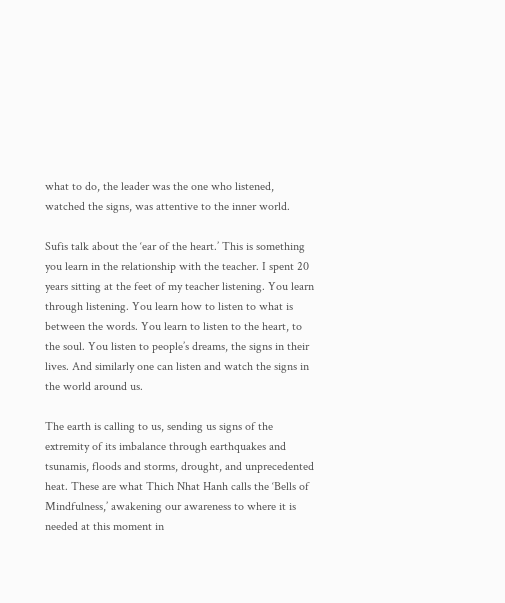what to do, the leader was the one who listened, watched the signs, was attentive to the inner world.

Sufis talk about the ‘ear of the heart.’ This is something you learn in the relationship with the teacher. I spent 20 years sitting at the feet of my teacher listening. You learn through listening. You learn how to listen to what is between the words. You learn to listen to the heart, to the soul. You listen to people’s dreams, the signs in their lives. And similarly one can listen and watch the signs in the world around us.

The earth is calling to us, sending us signs of the extremity of its imbalance through earthquakes and tsunamis, floods and storms, drought, and unprecedented heat. These are what Thich Nhat Hanh calls the ‘Bells of Mindfulness,’ awakening our awareness to where it is needed at this moment in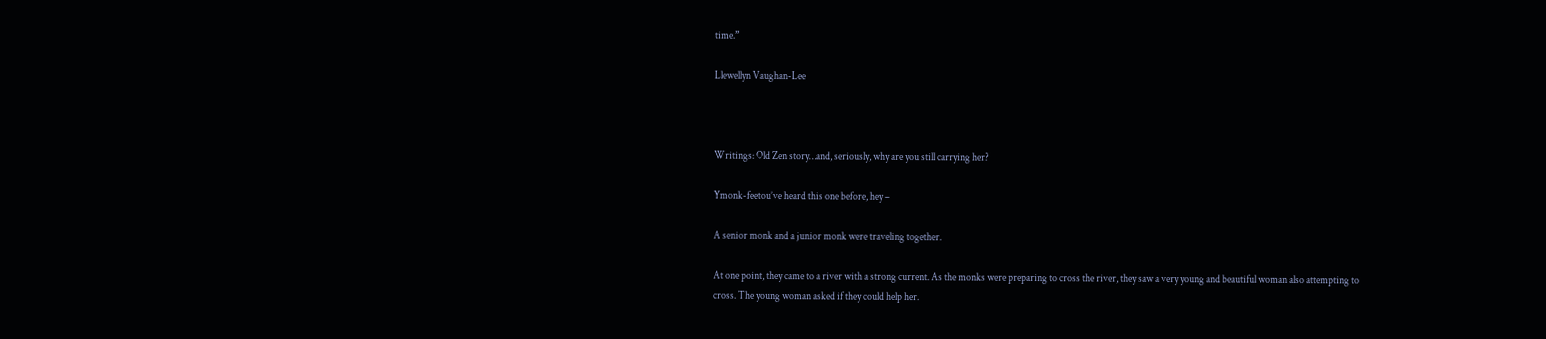time.”

Llewellyn Vaughan-Lee



Writings: Old Zen story…and, seriously, why are you still carrying her?

Ymonk-feetou’ve heard this one before, hey –

A senior monk and a junior monk were traveling together.

At one point, they came to a river with a strong current. As the monks were preparing to cross the river, they saw a very young and beautiful woman also attempting to cross. The young woman asked if they could help her.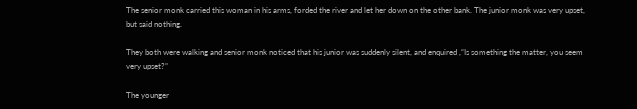The senior monk carried this woman in his arms, forded the river and let her down on the other bank. The junior monk was very upset, but said nothing.

They both were walking and senior monk noticed that his junior was suddenly silent, and enquired ,“Is something the matter, you seem very upset?”

The younger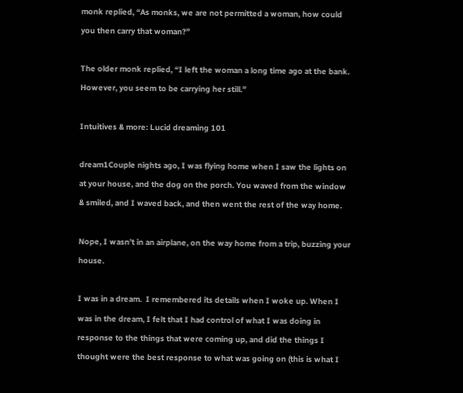monk replied, “As monks, we are not permitted a woman, how could you then carry that woman?”

The older monk replied, “I left the woman a long time ago at the bank. However, you seem to be carrying her still.”

Intuitives & more: Lucid dreaming 101

dream1Couple nights ago, I was flying home when I saw the lights on at your house, and the dog on the porch. You waved from the window & smiled, and I waved back, and then went the rest of the way home.

Nope, I wasn’t in an airplane, on the way home from a trip, buzzing your house.

I was in a dream.  I remembered its details when I woke up. When I was in the dream, I felt that I had control of what I was doing in response to the things that were coming up, and did the things I thought were the best response to what was going on (this is what I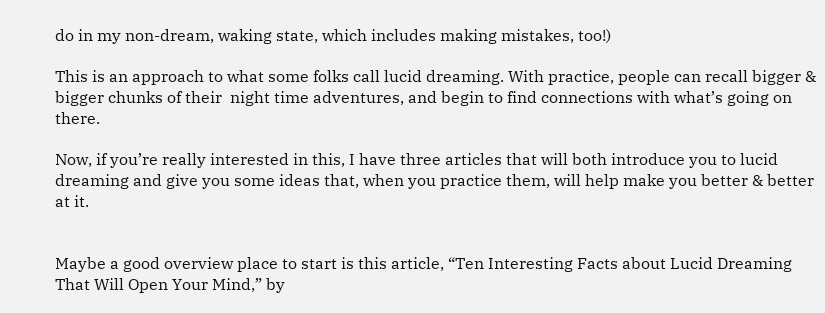do in my non-dream, waking state, which includes making mistakes, too!)

This is an approach to what some folks call lucid dreaming. With practice, people can recall bigger & bigger chunks of their  night time adventures, and begin to find connections with what’s going on there.

Now, if you’re really interested in this, I have three articles that will both introduce you to lucid dreaming and give you some ideas that, when you practice them, will help make you better & better at it.


Maybe a good overview place to start is this article, “Ten Interesting Facts about Lucid Dreaming That Will Open Your Mind,” by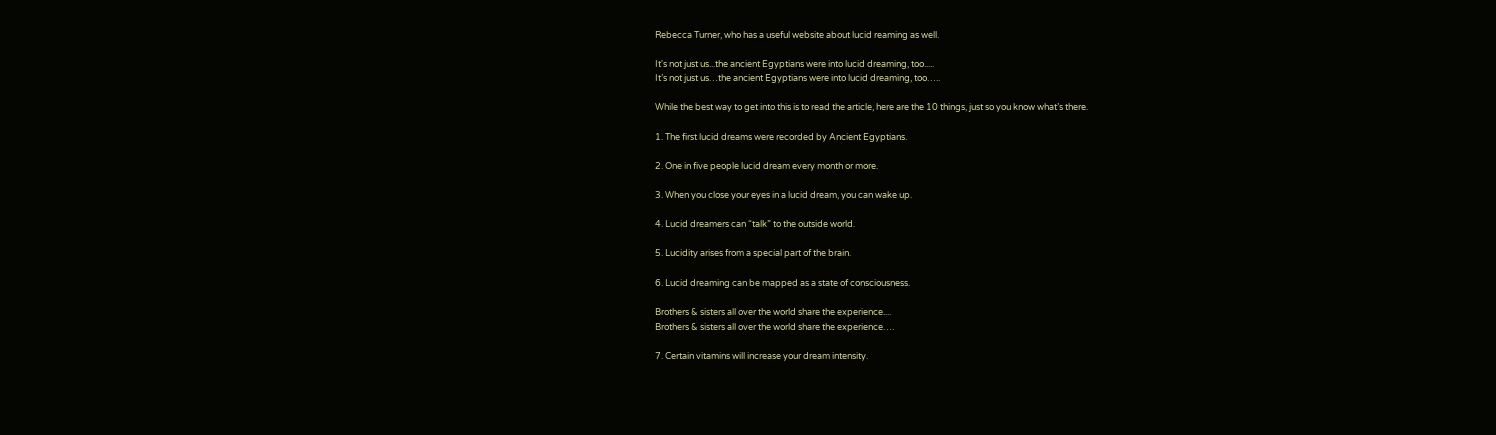Rebecca Turner, who has a useful website about lucid reaming as well.

It's not just us...the ancient Egyptians were into lucid dreaming, too.....
It’s not just us…the ancient Egyptians were into lucid dreaming, too…..

While the best way to get into this is to read the article, here are the 10 things, just so you know what’s there.

1. The first lucid dreams were recorded by Ancient Egyptians.

2. One in five people lucid dream every month or more.

3. When you close your eyes in a lucid dream, you can wake up.

4. Lucid dreamers can “talk” to the outside world.

5. Lucidity arises from a special part of the brain.

6. Lucid dreaming can be mapped as a state of consciousness.

Brothers & sisters all over the world share the experience....
Brothers & sisters all over the world share the experience….

7. Certain vitamins will increase your dream intensity.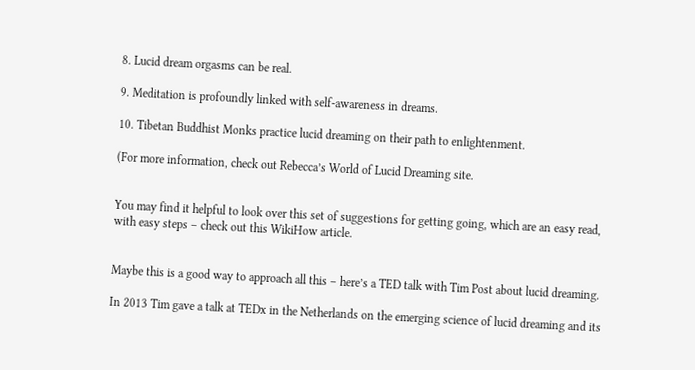8. Lucid dream orgasms can be real.

9. Meditation is profoundly linked with self-awareness in dreams.

10. Tibetan Buddhist Monks practice lucid dreaming on their path to enlightenment.

(For more information, check out Rebecca’s World of Lucid Dreaming site.


You may find it helpful to look over this set of suggestions for getting going, which are an easy read, with easy steps – check out this WikiHow article.


Maybe this is a good way to approach all this – here’s a TED talk with Tim Post about lucid dreaming.

In 2013 Tim gave a talk at TEDx in the Netherlands on the emerging science of lucid dreaming and its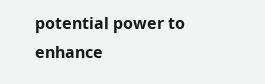potential power to enhance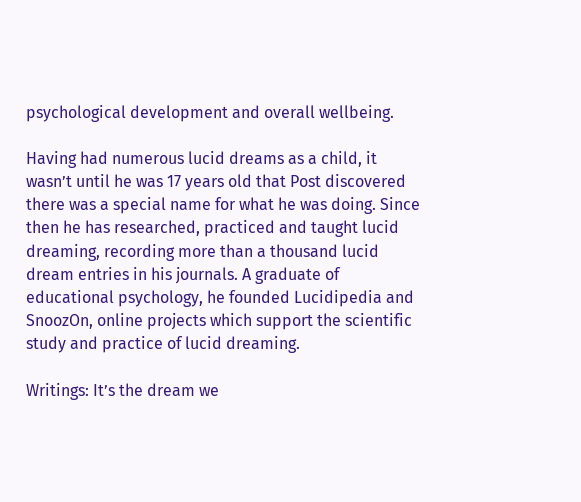psychological development and overall wellbeing.

Having had numerous lucid dreams as a child, it wasn’t until he was 17 years old that Post discovered there was a special name for what he was doing. Since then he has researched, practiced and taught lucid dreaming, recording more than a thousand lucid dream entries in his journals. A graduate of educational psychology, he founded Lucidipedia and SnoozOn, online projects which support the scientific study and practice of lucid dreaming.

Writings: It’s the dream we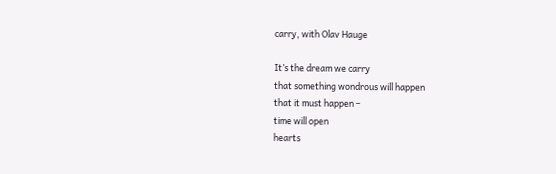carry, with Olav Hauge

It’s the dream we carry
that something wondrous will happen
that it must happen –
time will open
hearts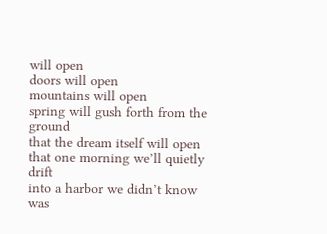will open
doors will open
mountains will open
spring will gush forth from the ground
that the dream itself will open
that one morning we’ll quietly drift
into a harbor we didn’t know was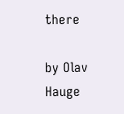there

by Olav Hauge